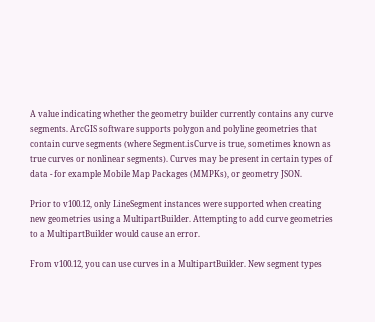A value indicating whether the geometry builder currently contains any curve segments. ArcGIS software supports polygon and polyline geometries that contain curve segments (where Segment.isCurve is true, sometimes known as true curves or nonlinear segments). Curves may be present in certain types of data - for example Mobile Map Packages (MMPKs), or geometry JSON.

Prior to v100.12, only LineSegment instances were supported when creating new geometries using a MultipartBuilder. Attempting to add curve geometries to a MultipartBuilder would cause an error.

From v100.12, you can use curves in a MultipartBuilder. New segment types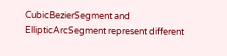CubicBezierSegment and EllipticArcSegment represent different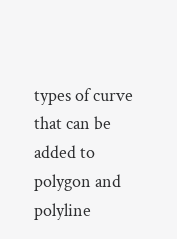types of curve that can be added to polygon and polyline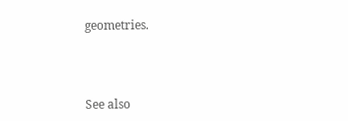geometries.



See also